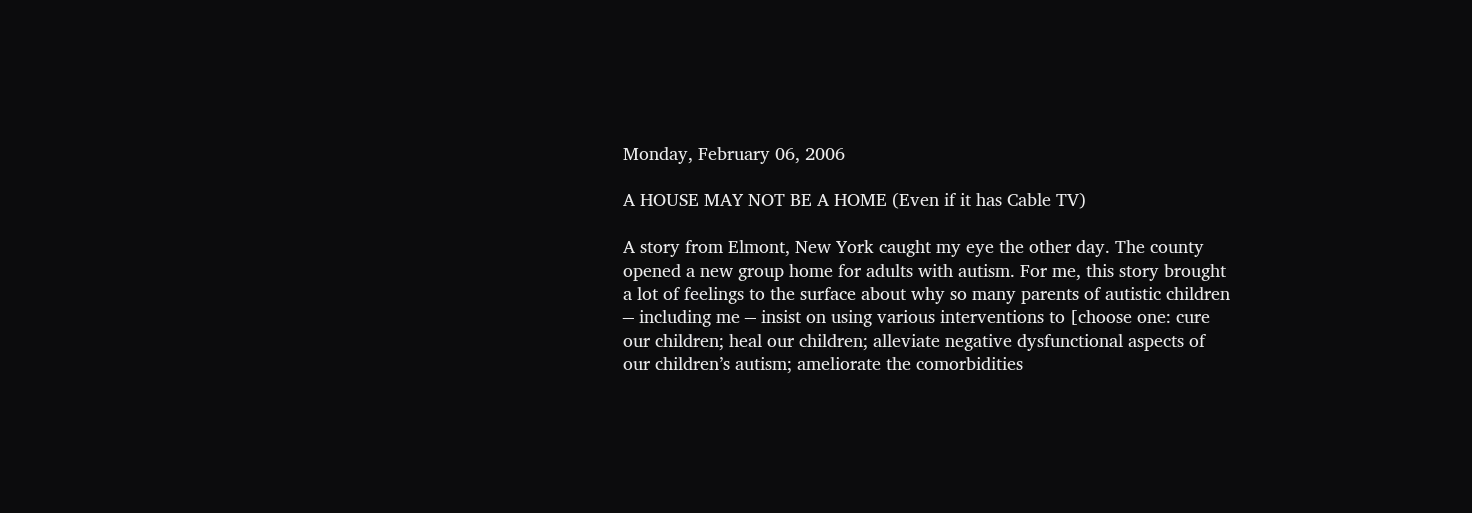Monday, February 06, 2006

A HOUSE MAY NOT BE A HOME (Even if it has Cable TV)

A story from Elmont, New York caught my eye the other day. The county opened a new group home for adults with autism. For me, this story brought a lot of feelings to the surface about why so many parents of autistic children ⎯ including me ⎯ insist on using various interventions to [choose one: cure our children; heal our children; alleviate negative dysfunctional aspects of our children’s autism; ameliorate the comorbidities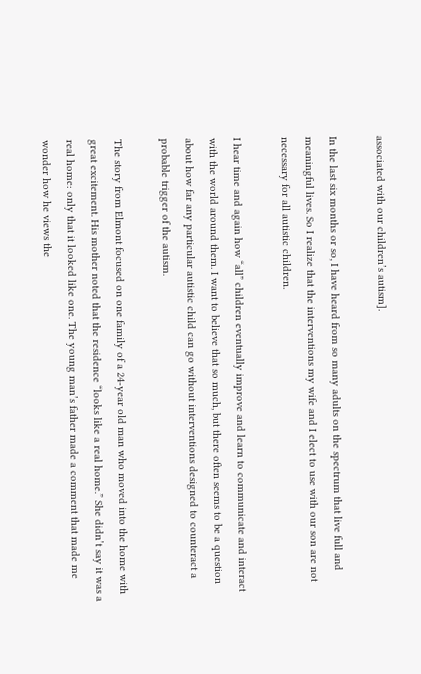associated with our children’s autism].

In the last six months or so, I have heard from so many adults on the spectrum that live full and meaningful lives. So I realize that the interventions my wife and I elect to use with our son are not necessary for all autistic children.

I hear time and again how “all” children eventually improve and learn to communicate and interact with the world around them. I want to believe that so much, but there often seems to be a question about how far any particular autistic child can go without interventions designed to counteract a probable trigger of the autism.

The story from Elmont focused on one family of a 24-year old man who moved into the home with great excitement. His mother noted that the residence “looks like a real home.” She didn’t say it was a real home: only that it looked like one. The young man’s father made a comment that made me wonder how he views the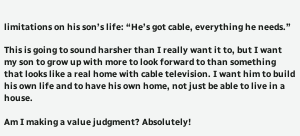limitations on his son’s life: “He’s got cable, everything he needs.”

This is going to sound harsher than I really want it to, but I want my son to grow up with more to look forward to than something that looks like a real home with cable television. I want him to build his own life and to have his own home, not just be able to live in a house.

Am I making a value judgment? Absolutely!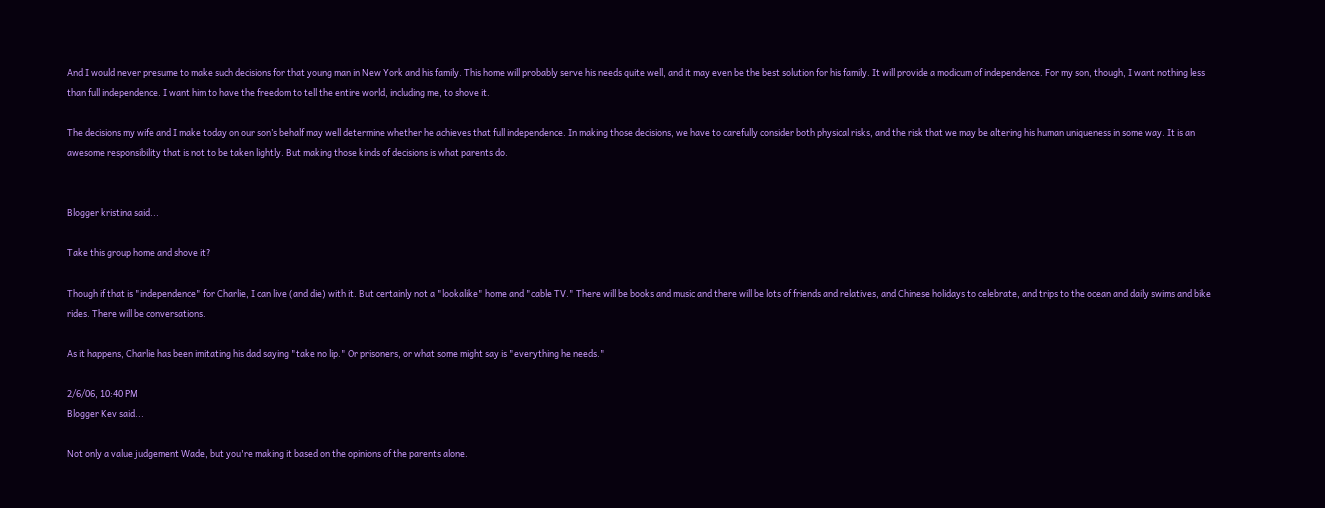And I would never presume to make such decisions for that young man in New York and his family. This home will probably serve his needs quite well, and it may even be the best solution for his family. It will provide a modicum of independence. For my son, though, I want nothing less than full independence. I want him to have the freedom to tell the entire world, including me, to shove it.

The decisions my wife and I make today on our son’s behalf may well determine whether he achieves that full independence. In making those decisions, we have to carefully consider both physical risks, and the risk that we may be altering his human uniqueness in some way. It is an awesome responsibility that is not to be taken lightly. But making those kinds of decisions is what parents do.


Blogger kristina said...

Take this group home and shove it?

Though if that is "independence" for Charlie, I can live (and die) with it. But certainly not a "lookalike" home and "cable TV." There will be books and music and there will be lots of friends and relatives, and Chinese holidays to celebrate, and trips to the ocean and daily swims and bike rides. There will be conversations.

As it happens, Charlie has been imitating his dad saying "take no lip." Or prisoners, or what some might say is "everything he needs."

2/6/06, 10:40 PM
Blogger Kev said...

Not only a value judgement Wade, but you're making it based on the opinions of the parents alone.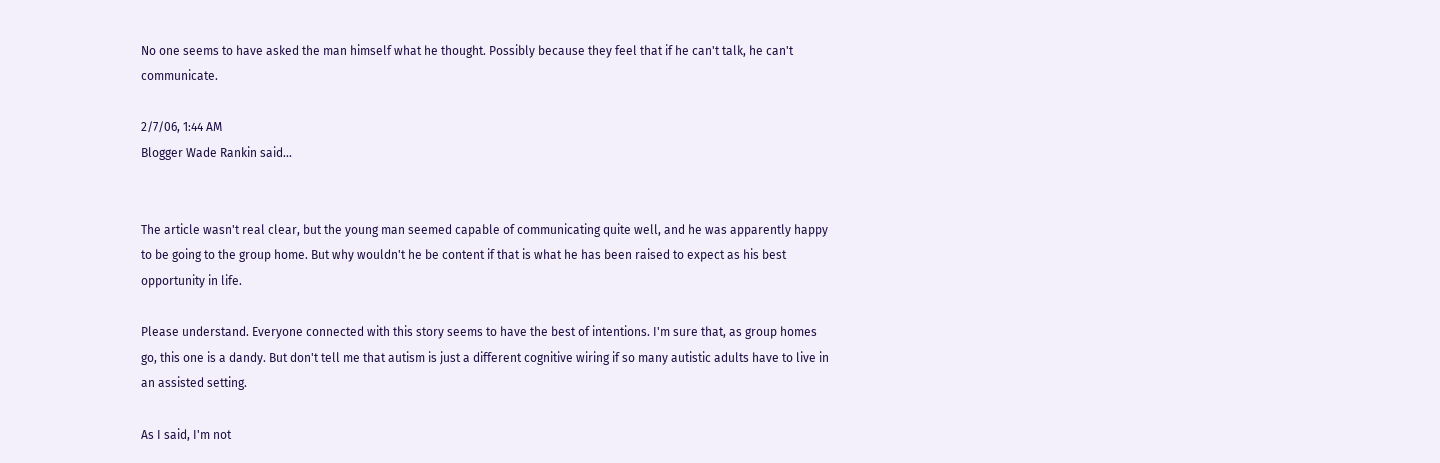No one seems to have asked the man himself what he thought. Possibly because they feel that if he can't talk, he can't communicate.

2/7/06, 1:44 AM
Blogger Wade Rankin said...


The article wasn't real clear, but the young man seemed capable of communicating quite well, and he was apparently happy to be going to the group home. But why wouldn't he be content if that is what he has been raised to expect as his best opportunity in life.

Please understand. Everyone connected with this story seems to have the best of intentions. I'm sure that, as group homes go, this one is a dandy. But don't tell me that autism is just a different cognitive wiring if so many autistic adults have to live in an assisted setting.

As I said, I'm not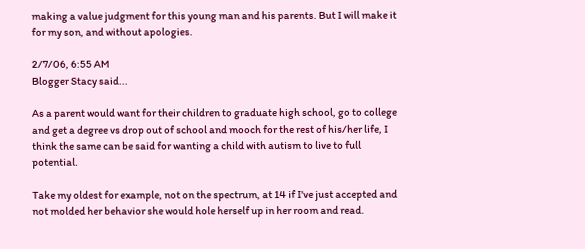making a value judgment for this young man and his parents. But I will make it for my son, and without apologies.

2/7/06, 6:55 AM
Blogger Stacy said...

As a parent would want for their children to graduate high school, go to college and get a degree vs drop out of school and mooch for the rest of his/her life, I think the same can be said for wanting a child with autism to live to full potential.

Take my oldest for example, not on the spectrum, at 14 if I've just accepted and not molded her behavior she would hole herself up in her room and read.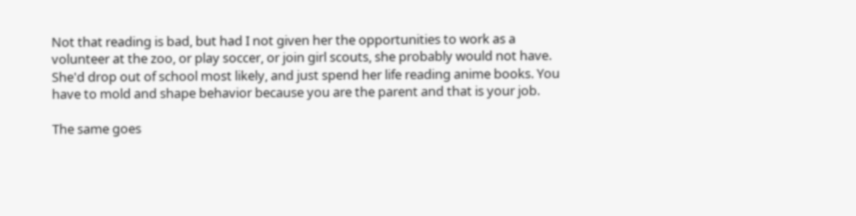Not that reading is bad, but had I not given her the opportunities to work as a volunteer at the zoo, or play soccer, or join girl scouts, she probably would not have. She'd drop out of school most likely, and just spend her life reading anime books. You have to mold and shape behavior because you are the parent and that is your job.

The same goes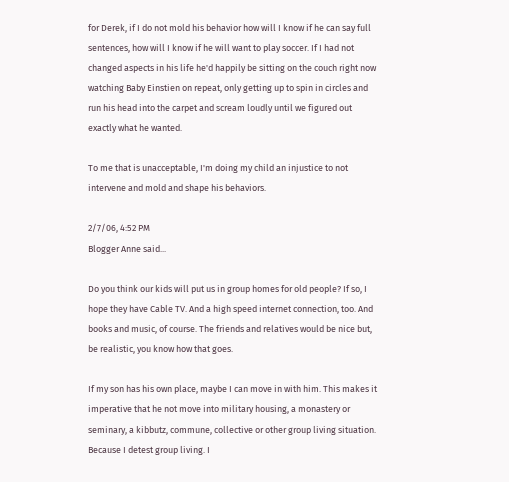for Derek, if I do not mold his behavior how will I know if he can say full sentences, how will I know if he will want to play soccer. If I had not changed aspects in his life he'd happily be sitting on the couch right now watching Baby Einstien on repeat, only getting up to spin in circles and run his head into the carpet and scream loudly until we figured out exactly what he wanted.

To me that is unacceptable, I'm doing my child an injustice to not intervene and mold and shape his behaviors.

2/7/06, 4:52 PM
Blogger Anne said...

Do you think our kids will put us in group homes for old people? If so, I hope they have Cable TV. And a high speed internet connection, too. And books and music, of course. The friends and relatives would be nice but, be realistic, you know how that goes.

If my son has his own place, maybe I can move in with him. This makes it imperative that he not move into military housing, a monastery or seminary, a kibbutz, commune, collective or other group living situation. Because I detest group living. I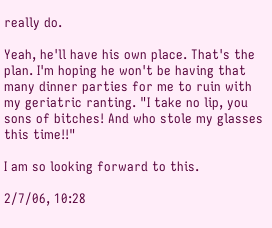really do.

Yeah, he'll have his own place. That's the plan. I'm hoping he won't be having that many dinner parties for me to ruin with my geriatric ranting. "I take no lip, you sons of bitches! And who stole my glasses this time!!"

I am so looking forward to this.

2/7/06, 10:28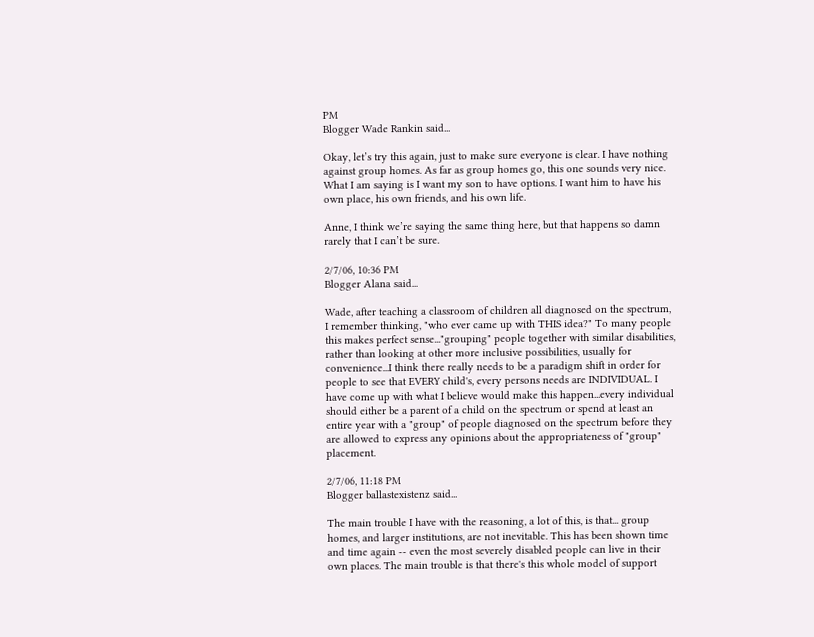PM
Blogger Wade Rankin said...

Okay, let’s try this again, just to make sure everyone is clear. I have nothing against group homes. As far as group homes go, this one sounds very nice. What I am saying is I want my son to have options. I want him to have his own place, his own friends, and his own life.

Anne, I think we’re saying the same thing here, but that happens so damn rarely that I can’t be sure.

2/7/06, 10:36 PM
Blogger Alana said...

Wade, after teaching a classroom of children all diagnosed on the spectrum, I remember thinking, "who ever came up with THIS idea?" To many people this makes perfect sense..."grouping" people together with similar disabilities, rather than looking at other more inclusive possibilities, usually for convenience...I think there really needs to be a paradigm shift in order for people to see that EVERY child's, every persons needs are INDIVIDUAL. I have come up with what I believe would make this happen...every individual should either be a parent of a child on the spectrum or spend at least an entire year with a "group" of people diagnosed on the spectrum before they are allowed to express any opinions about the appropriateness of "group" placement.

2/7/06, 11:18 PM
Blogger ballastexistenz said...

The main trouble I have with the reasoning, a lot of this, is that... group homes, and larger institutions, are not inevitable. This has been shown time and time again -- even the most severely disabled people can live in their own places. The main trouble is that there's this whole model of support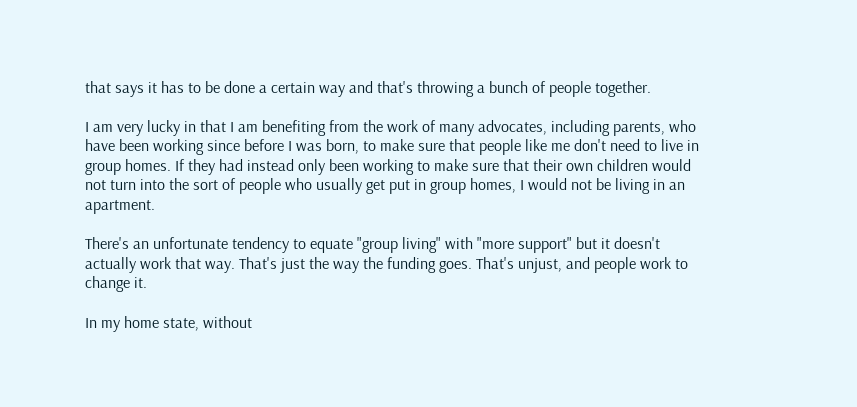that says it has to be done a certain way and that's throwing a bunch of people together.

I am very lucky in that I am benefiting from the work of many advocates, including parents, who have been working since before I was born, to make sure that people like me don't need to live in group homes. If they had instead only been working to make sure that their own children would not turn into the sort of people who usually get put in group homes, I would not be living in an apartment.

There's an unfortunate tendency to equate "group living" with "more support" but it doesn't actually work that way. That's just the way the funding goes. That's unjust, and people work to change it.

In my home state, without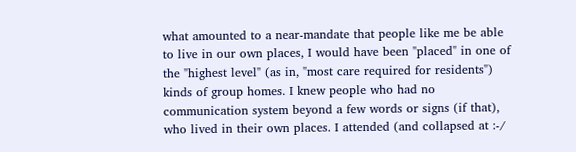what amounted to a near-mandate that people like me be able to live in our own places, I would have been "placed" in one of the "highest level" (as in, "most care required for residents") kinds of group homes. I knew people who had no communication system beyond a few words or signs (if that), who lived in their own places. I attended (and collapsed at :-/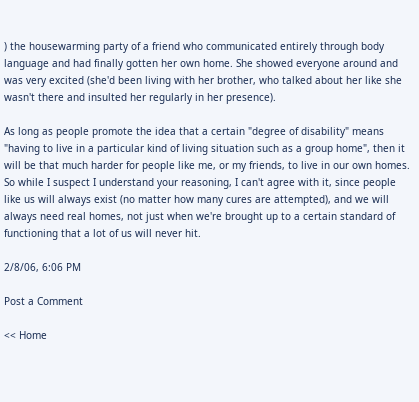) the housewarming party of a friend who communicated entirely through body language and had finally gotten her own home. She showed everyone around and was very excited (she'd been living with her brother, who talked about her like she wasn't there and insulted her regularly in her presence).

As long as people promote the idea that a certain "degree of disability" means "having to live in a particular kind of living situation such as a group home", then it will be that much harder for people like me, or my friends, to live in our own homes. So while I suspect I understand your reasoning, I can't agree with it, since people like us will always exist (no matter how many cures are attempted), and we will always need real homes, not just when we're brought up to a certain standard of functioning that a lot of us will never hit.

2/8/06, 6:06 PM

Post a Comment

<< Home